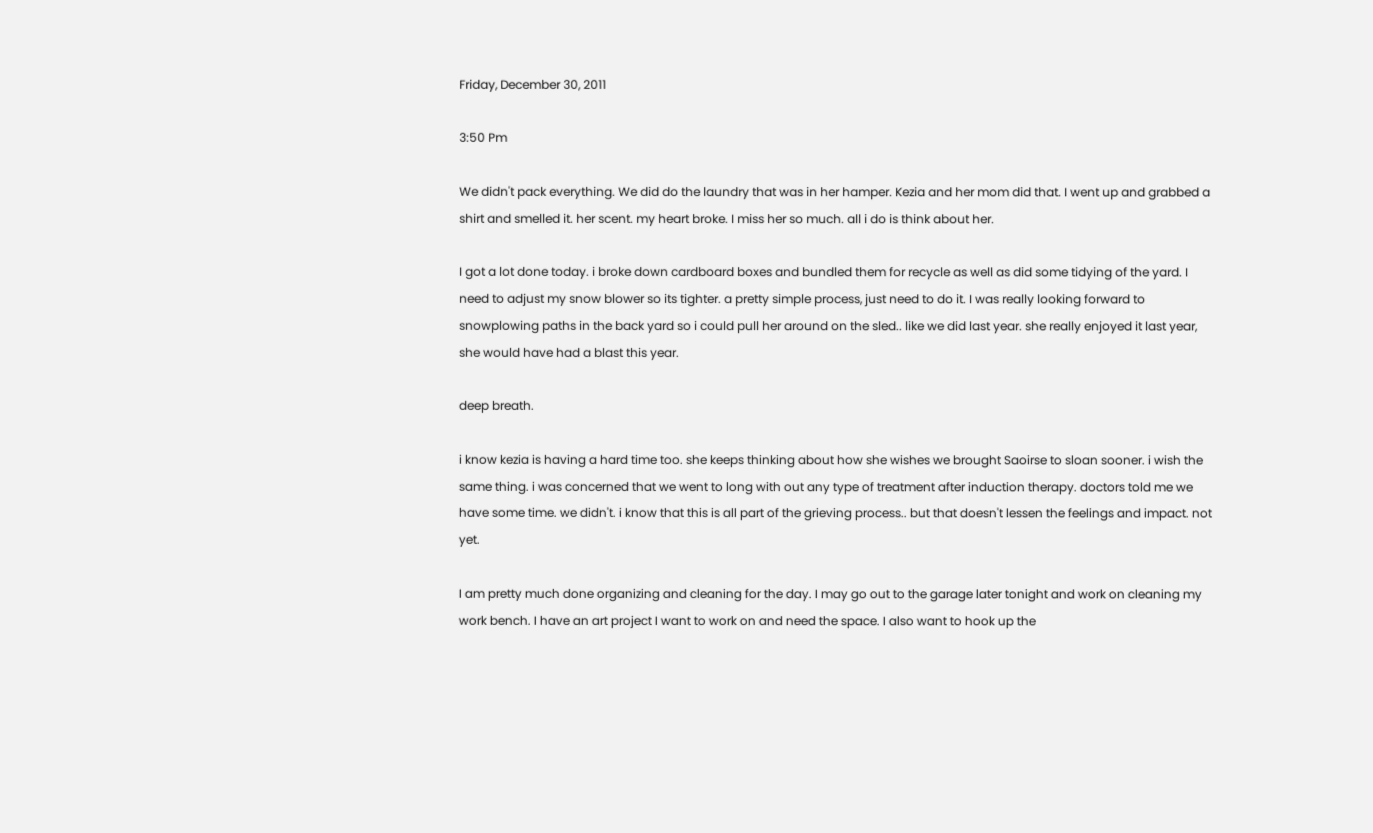Friday, December 30, 2011

3:50 Pm

We didn't pack everything. We did do the laundry that was in her hamper. Kezia and her mom did that. I went up and grabbed a shirt and smelled it. her scent. my heart broke. I miss her so much. all i do is think about her.

I got a lot done today. i broke down cardboard boxes and bundled them for recycle as well as did some tidying of the yard. I need to adjust my snow blower so its tighter. a pretty simple process, just need to do it. I was really looking forward to snowplowing paths in the back yard so i could pull her around on the sled.. like we did last year. she really enjoyed it last year, she would have had a blast this year.

deep breath.

i know kezia is having a hard time too. she keeps thinking about how she wishes we brought Saoirse to sloan sooner. i wish the same thing. i was concerned that we went to long with out any type of treatment after induction therapy. doctors told me we have some time. we didn't. i know that this is all part of the grieving process.. but that doesn't lessen the feelings and impact. not yet.

I am pretty much done organizing and cleaning for the day. I may go out to the garage later tonight and work on cleaning my work bench. I have an art project I want to work on and need the space. I also want to hook up the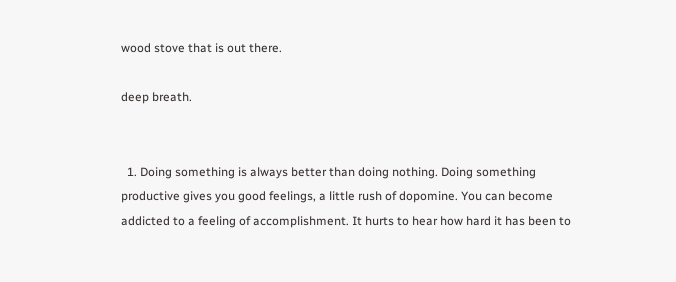wood stove that is out there.

deep breath.


  1. Doing something is always better than doing nothing. Doing something productive gives you good feelings, a little rush of dopomine. You can become addicted to a feeling of accomplishment. It hurts to hear how hard it has been to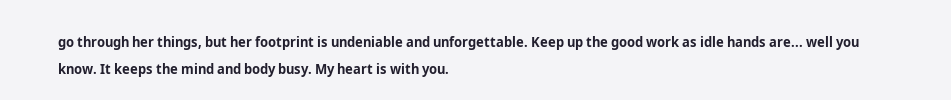go through her things, but her footprint is undeniable and unforgettable. Keep up the good work as idle hands are... well you know. It keeps the mind and body busy. My heart is with you.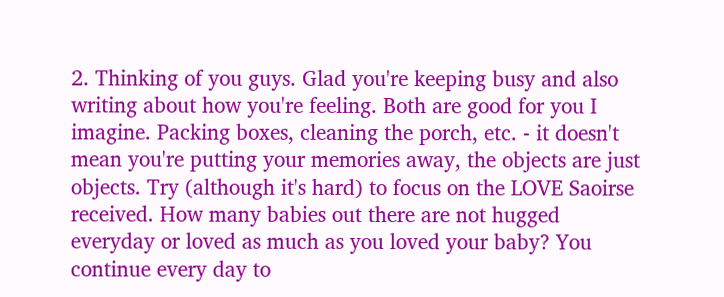2. Thinking of you guys. Glad you're keeping busy and also writing about how you're feeling. Both are good for you I imagine. Packing boxes, cleaning the porch, etc. - it doesn't mean you're putting your memories away, the objects are just objects. Try (although it's hard) to focus on the LOVE Saoirse received. How many babies out there are not hugged everyday or loved as much as you loved your baby? You continue every day to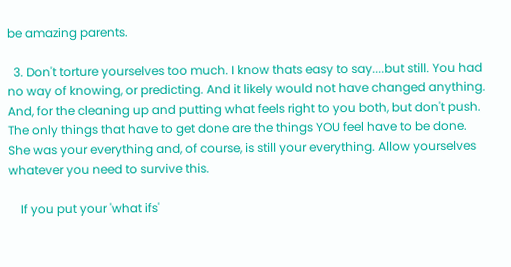be amazing parents.

  3. Don't torture yourselves too much. I know thats easy to say....but still. You had no way of knowing, or predicting. And it likely would not have changed anything. And, for the cleaning up and putting what feels right to you both, but don't push. The only things that have to get done are the things YOU feel have to be done. She was your everything and, of course, is still your everything. Allow yourselves whatever you need to survive this.

    If you put your 'what ifs'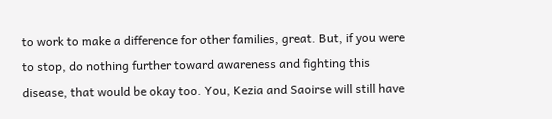to work to make a difference for other families, great. But, if you were to stop, do nothing further toward awareness and fighting this disease, that would be okay too. You, Kezia and Saoirse will still have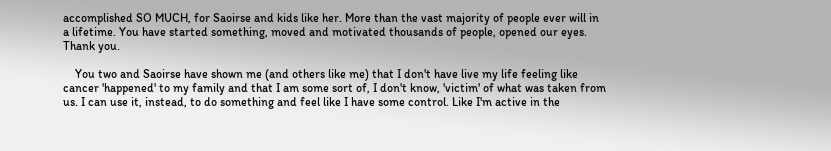accomplished SO MUCH, for Saoirse and kids like her. More than the vast majority of people ever will in a lifetime. You have started something, moved and motivated thousands of people, opened our eyes. Thank you.

    You two and Saoirse have shown me (and others like me) that I don't have live my life feeling like cancer 'happened' to my family and that I am some sort of, I don't know, 'victim' of what was taken from us. I can use it, instead, to do something and feel like I have some control. Like I'm active in the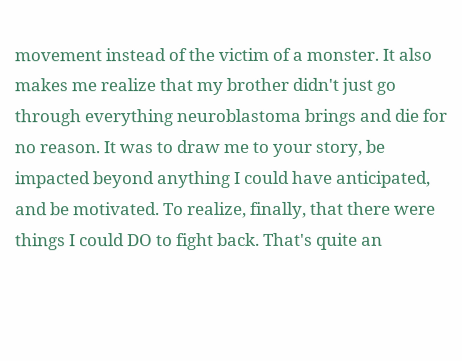movement instead of the victim of a monster. It also makes me realize that my brother didn't just go through everything neuroblastoma brings and die for no reason. It was to draw me to your story, be impacted beyond anything I could have anticipated, and be motivated. To realize, finally, that there were things I could DO to fight back. That's quite an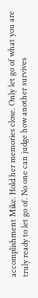accomplishment Mike. Hold her memories close. Only let go of what you are truly ready to let go of. No one can judge how another survives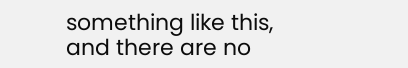something like this, and there are no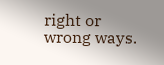right or wrong ways.